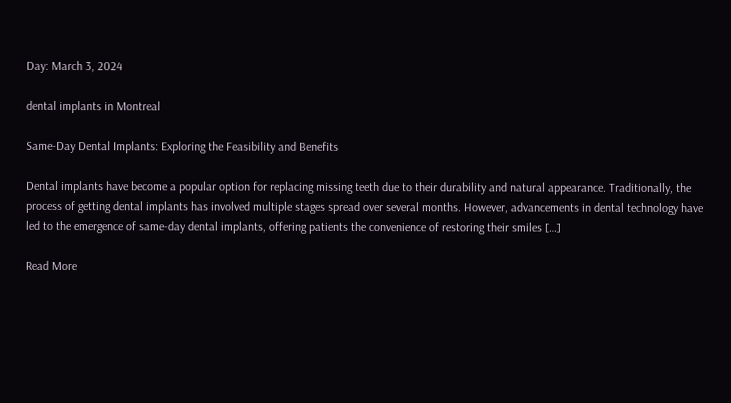Day: March 3, 2024

dental implants in Montreal

Same-Day Dental Implants: Exploring the Feasibility and Benefits

Dental implants have become a popular option for replacing missing teeth due to their durability and natural appearance. Traditionally, the process of getting dental implants has involved multiple stages spread over several months. However, advancements in dental technology have led to the emergence of same-day dental implants, offering patients the convenience of restoring their smiles […]

Read More